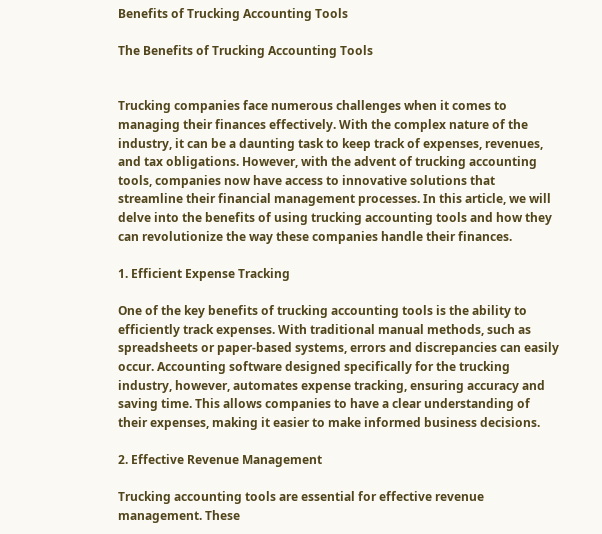Benefits of Trucking Accounting Tools

The Benefits of Trucking Accounting Tools


Trucking companies face numerous challenges when it comes to managing their finances effectively. With the complex nature of the industry, it can be a daunting task to keep track of expenses, revenues, and tax obligations. However, with the advent of trucking accounting tools, companies now have access to innovative solutions that streamline their financial management processes. In this article, we will delve into the benefits of using trucking accounting tools and how they can revolutionize the way these companies handle their finances.

1. Efficient Expense Tracking

One of the key benefits of trucking accounting tools is the ability to efficiently track expenses. With traditional manual methods, such as spreadsheets or paper-based systems, errors and discrepancies can easily occur. Accounting software designed specifically for the trucking industry, however, automates expense tracking, ensuring accuracy and saving time. This allows companies to have a clear understanding of their expenses, making it easier to make informed business decisions.

2. Effective Revenue Management

Trucking accounting tools are essential for effective revenue management. These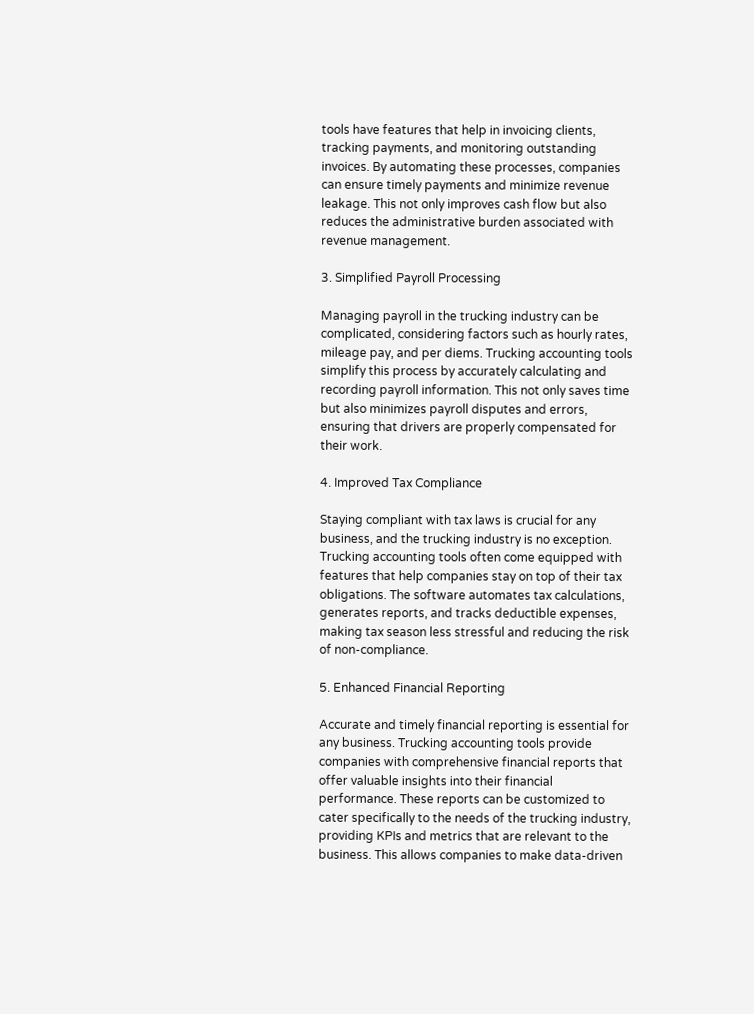tools have features that help in invoicing clients, tracking payments, and monitoring outstanding invoices. By automating these processes, companies can ensure timely payments and minimize revenue leakage. This not only improves cash flow but also reduces the administrative burden associated with revenue management.

3. Simplified Payroll Processing

Managing payroll in the trucking industry can be complicated, considering factors such as hourly rates, mileage pay, and per diems. Trucking accounting tools simplify this process by accurately calculating and recording payroll information. This not only saves time but also minimizes payroll disputes and errors, ensuring that drivers are properly compensated for their work.

4. Improved Tax Compliance

Staying compliant with tax laws is crucial for any business, and the trucking industry is no exception. Trucking accounting tools often come equipped with features that help companies stay on top of their tax obligations. The software automates tax calculations, generates reports, and tracks deductible expenses, making tax season less stressful and reducing the risk of non-compliance.

5. Enhanced Financial Reporting

Accurate and timely financial reporting is essential for any business. Trucking accounting tools provide companies with comprehensive financial reports that offer valuable insights into their financial performance. These reports can be customized to cater specifically to the needs of the trucking industry, providing KPIs and metrics that are relevant to the business. This allows companies to make data-driven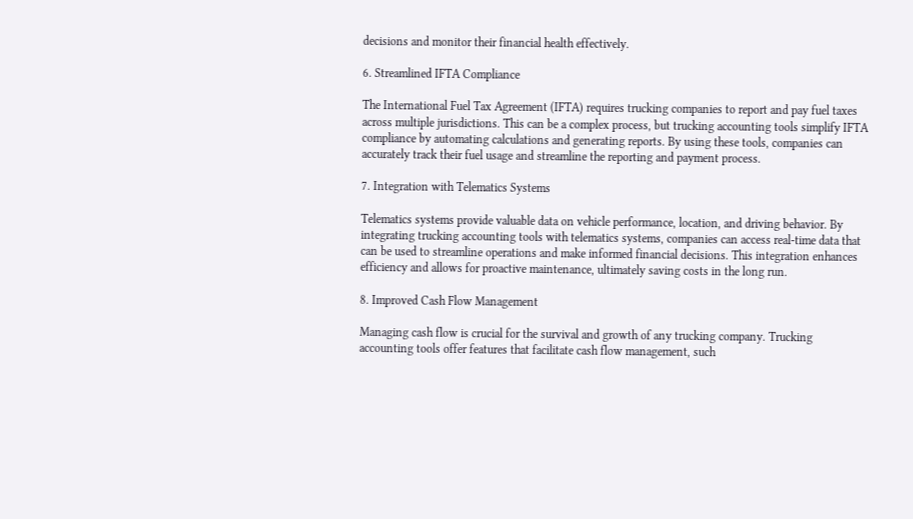decisions and monitor their financial health effectively.

6. Streamlined IFTA Compliance

The International Fuel Tax Agreement (IFTA) requires trucking companies to report and pay fuel taxes across multiple jurisdictions. This can be a complex process, but trucking accounting tools simplify IFTA compliance by automating calculations and generating reports. By using these tools, companies can accurately track their fuel usage and streamline the reporting and payment process.

7. Integration with Telematics Systems

Telematics systems provide valuable data on vehicle performance, location, and driving behavior. By integrating trucking accounting tools with telematics systems, companies can access real-time data that can be used to streamline operations and make informed financial decisions. This integration enhances efficiency and allows for proactive maintenance, ultimately saving costs in the long run.

8. Improved Cash Flow Management

Managing cash flow is crucial for the survival and growth of any trucking company. Trucking accounting tools offer features that facilitate cash flow management, such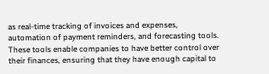as real-time tracking of invoices and expenses, automation of payment reminders, and forecasting tools. These tools enable companies to have better control over their finances, ensuring that they have enough capital to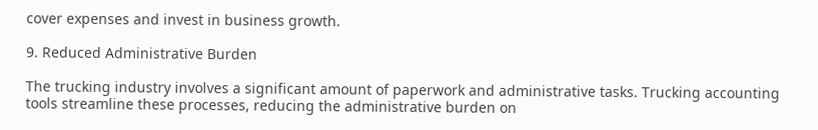cover expenses and invest in business growth.

9. Reduced Administrative Burden

The trucking industry involves a significant amount of paperwork and administrative tasks. Trucking accounting tools streamline these processes, reducing the administrative burden on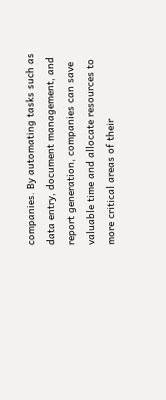companies. By automating tasks such as data entry, document management, and report generation, companies can save valuable time and allocate resources to more critical areas of their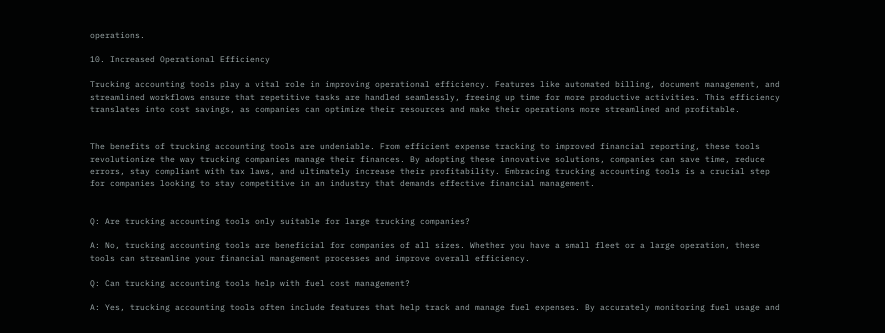operations.

10. Increased Operational Efficiency

Trucking accounting tools play a vital role in improving operational efficiency. Features like automated billing, document management, and streamlined workflows ensure that repetitive tasks are handled seamlessly, freeing up time for more productive activities. This efficiency translates into cost savings, as companies can optimize their resources and make their operations more streamlined and profitable.


The benefits of trucking accounting tools are undeniable. From efficient expense tracking to improved financial reporting, these tools revolutionize the way trucking companies manage their finances. By adopting these innovative solutions, companies can save time, reduce errors, stay compliant with tax laws, and ultimately increase their profitability. Embracing trucking accounting tools is a crucial step for companies looking to stay competitive in an industry that demands effective financial management.


Q: Are trucking accounting tools only suitable for large trucking companies?

A: No, trucking accounting tools are beneficial for companies of all sizes. Whether you have a small fleet or a large operation, these tools can streamline your financial management processes and improve overall efficiency.

Q: Can trucking accounting tools help with fuel cost management?

A: Yes, trucking accounting tools often include features that help track and manage fuel expenses. By accurately monitoring fuel usage and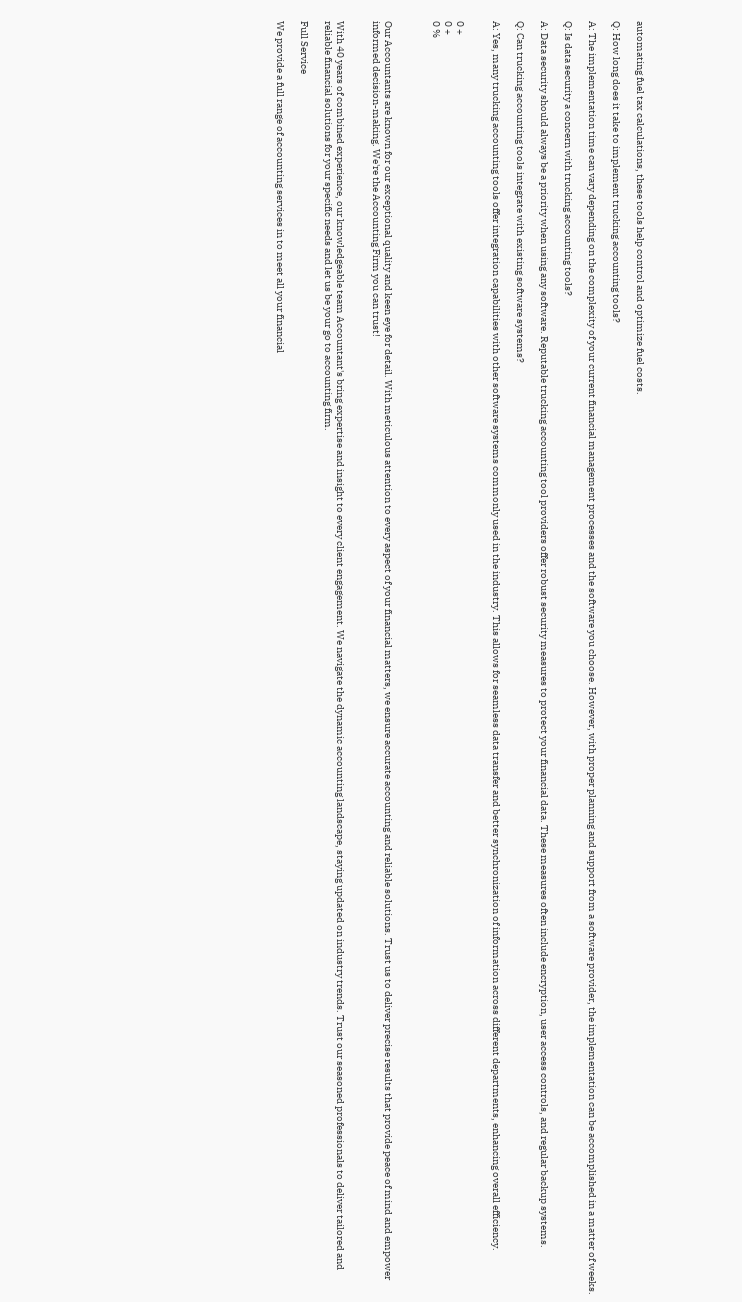automating fuel tax calculations, these tools help control and optimize fuel costs.

Q: How long does it take to implement trucking accounting tools?

A: The implementation time can vary depending on the complexity of your current financial management processes and the software you choose. However, with proper planning and support from a software provider, the implementation can be accomplished in a matter of weeks.

Q: Is data security a concern with trucking accounting tools?

A: Data security should always be a priority when using any software. Reputable trucking accounting tool providers offer robust security measures to protect your financial data. These measures often include encryption, user access controls, and regular backup systems.

Q: Can trucking accounting tools integrate with existing software systems?

A: Yes, many trucking accounting tools offer integration capabilities with other software systems commonly used in the industry. This allows for seamless data transfer and better synchronization of information across different departments, enhancing overall efficiency.


0 +
0 +
0 %



Our Accountants are known for our exceptional quality and keen eye for detail. With meticulous attention to every aspect of your financial matters, we ensure accurate accounting and reliable solutions. Trust us to deliver precise results that provide peace of mind and empower informed decision-making. We're the Accounting Firm you can trust!


With 40 years of combined experience, our knowledgeable team Accountant's bring expertise and insight to every client engagement. We navigate the dynamic accounting landscape, staying updated on industry trends. Trust our seasoned professionals to deliver tailored and reliable financial solutions for your specific needs and let us be your go to accounting firm.

Full Service

We provide a full range of accounting services in to meet all your financial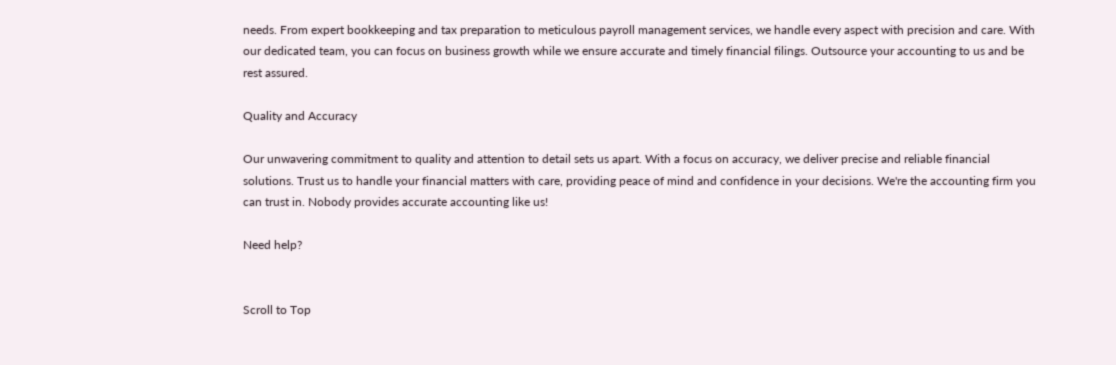needs. From expert bookkeeping and tax preparation to meticulous payroll management services, we handle every aspect with precision and care. With our dedicated team, you can focus on business growth while we ensure accurate and timely financial filings. Outsource your accounting to us and be rest assured.

Quality and Accuracy

Our unwavering commitment to quality and attention to detail sets us apart. With a focus on accuracy, we deliver precise and reliable financial solutions. Trust us to handle your financial matters with care, providing peace of mind and confidence in your decisions. We're the accounting firm you can trust in. Nobody provides accurate accounting like us!

Need help?


Scroll to Top